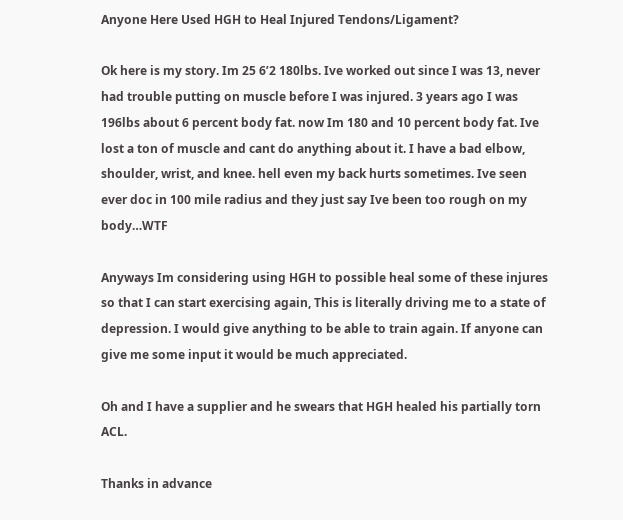Anyone Here Used HGH to Heal Injured Tendons/Ligament?

Ok here is my story. Im 25 6’2 180lbs. Ive worked out since I was 13, never had trouble putting on muscle before I was injured. 3 years ago I was 196lbs about 6 percent body fat. now Im 180 and 10 percent body fat. Ive lost a ton of muscle and cant do anything about it. I have a bad elbow, shoulder, wrist, and knee. hell even my back hurts sometimes. Ive seen ever doc in 100 mile radius and they just say Ive been too rough on my body…WTF

Anyways Im considering using HGH to possible heal some of these injures so that I can start exercising again, This is literally driving me to a state of depression. I would give anything to be able to train again. If anyone can give me some input it would be much appreciated.

Oh and I have a supplier and he swears that HGH healed his partially torn ACL.

Thanks in advance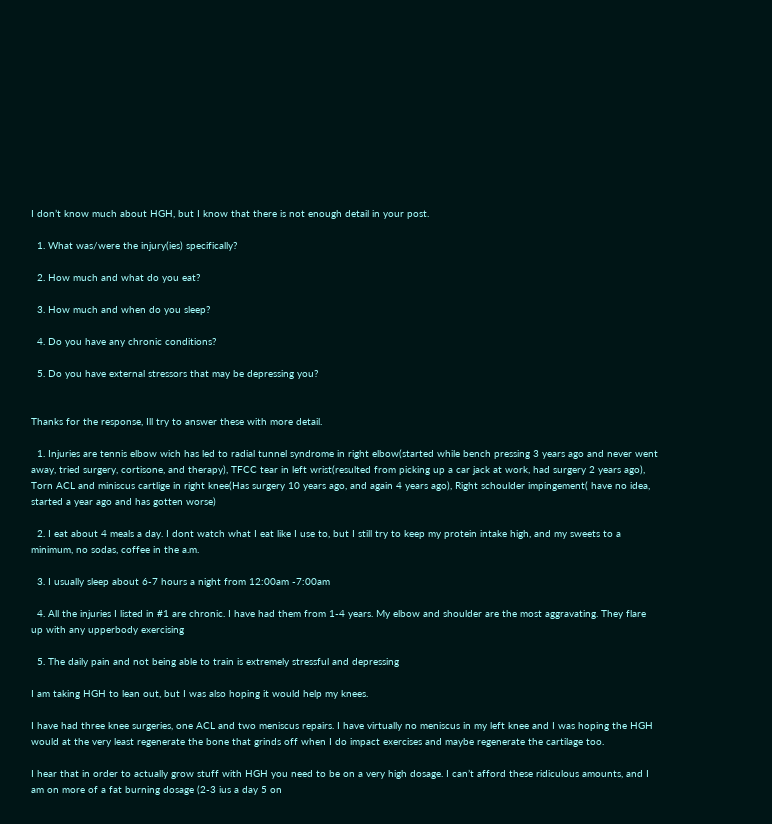I don’t know much about HGH, but I know that there is not enough detail in your post.

  1. What was/were the injury(ies) specifically?

  2. How much and what do you eat?

  3. How much and when do you sleep?

  4. Do you have any chronic conditions?

  5. Do you have external stressors that may be depressing you?


Thanks for the response, Ill try to answer these with more detail.

  1. Injuries are tennis elbow wich has led to radial tunnel syndrome in right elbow(started while bench pressing 3 years ago and never went away, tried surgery, cortisone, and therapy), TFCC tear in left wrist(resulted from picking up a car jack at work, had surgery 2 years ago), Torn ACL and miniscus cartlige in right knee(Has surgery 10 years ago, and again 4 years ago), Right schoulder impingement( have no idea, started a year ago and has gotten worse)

  2. I eat about 4 meals a day. I dont watch what I eat like I use to, but I still try to keep my protein intake high, and my sweets to a minimum, no sodas, coffee in the a.m.

  3. I usually sleep about 6-7 hours a night from 12:00am -7:00am

  4. All the injuries I listed in #1 are chronic. I have had them from 1-4 years. My elbow and shoulder are the most aggravating. They flare up with any upperbody exercising

  5. The daily pain and not being able to train is extremely stressful and depressing

I am taking HGH to lean out, but I was also hoping it would help my knees.

I have had three knee surgeries, one ACL and two meniscus repairs. I have virtually no meniscus in my left knee and I was hoping the HGH would at the very least regenerate the bone that grinds off when I do impact exercises and maybe regenerate the cartilage too.

I hear that in order to actually grow stuff with HGH you need to be on a very high dosage. I can’t afford these ridiculous amounts, and I am on more of a fat burning dosage (2-3 ius a day 5 on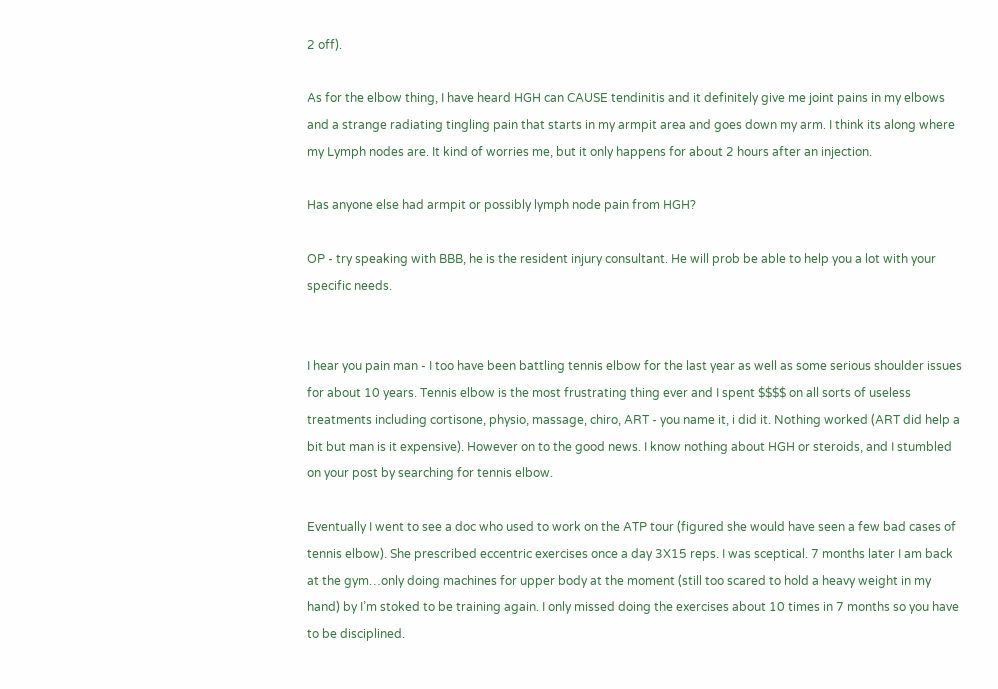2 off).

As for the elbow thing, I have heard HGH can CAUSE tendinitis and it definitely give me joint pains in my elbows and a strange radiating tingling pain that starts in my armpit area and goes down my arm. I think its along where my Lymph nodes are. It kind of worries me, but it only happens for about 2 hours after an injection.

Has anyone else had armpit or possibly lymph node pain from HGH?

OP - try speaking with BBB, he is the resident injury consultant. He will prob be able to help you a lot with your specific needs.


I hear you pain man - I too have been battling tennis elbow for the last year as well as some serious shoulder issues for about 10 years. Tennis elbow is the most frustrating thing ever and I spent $$$$ on all sorts of useless treatments including cortisone, physio, massage, chiro, ART - you name it, i did it. Nothing worked (ART did help a bit but man is it expensive). However on to the good news. I know nothing about HGH or steroids, and I stumbled on your post by searching for tennis elbow.

Eventually I went to see a doc who used to work on the ATP tour (figured she would have seen a few bad cases of tennis elbow). She prescribed eccentric exercises once a day 3X15 reps. I was sceptical. 7 months later I am back at the gym…only doing machines for upper body at the moment (still too scared to hold a heavy weight in my hand) by I’m stoked to be training again. I only missed doing the exercises about 10 times in 7 months so you have to be disciplined.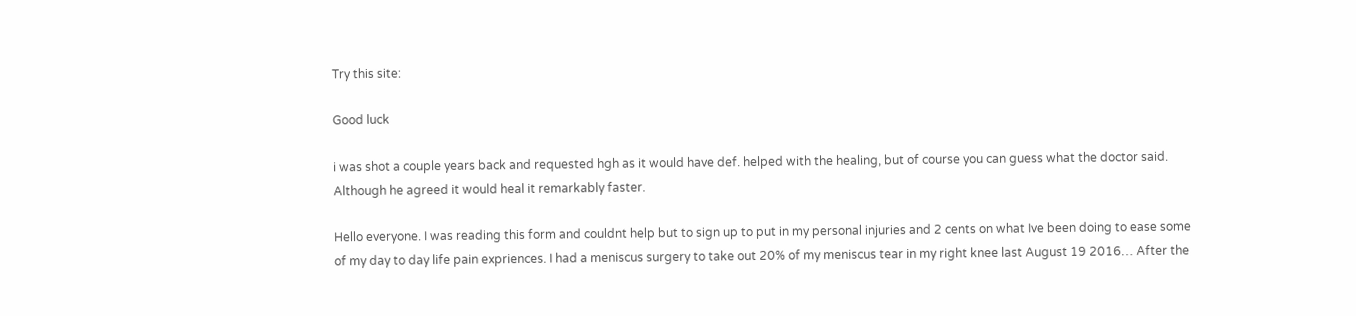Try this site:

Good luck

i was shot a couple years back and requested hgh as it would have def. helped with the healing, but of course you can guess what the doctor said. Although he agreed it would heal it remarkably faster.

Hello everyone. I was reading this form and couldnt help but to sign up to put in my personal injuries and 2 cents on what Ive been doing to ease some of my day to day life pain expriences. I had a meniscus surgery to take out 20% of my meniscus tear in my right knee last August 19 2016… After the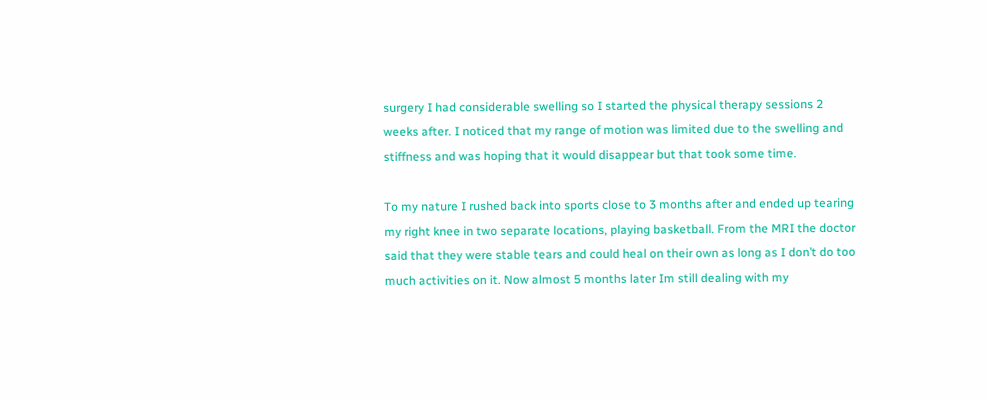surgery I had considerable swelling so I started the physical therapy sessions 2 weeks after. I noticed that my range of motion was limited due to the swelling and stiffness and was hoping that it would disappear but that took some time.

To my nature I rushed back into sports close to 3 months after and ended up tearing my right knee in two separate locations, playing basketball. From the MRI the doctor said that they were stable tears and could heal on their own as long as I don’t do too much activities on it. Now almost 5 months later Im still dealing with my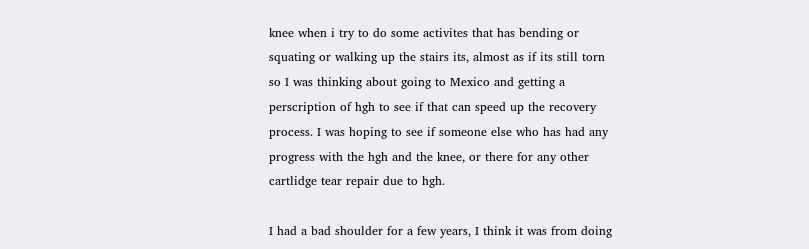knee when i try to do some activites that has bending or squating or walking up the stairs its, almost as if its still torn so I was thinking about going to Mexico and getting a perscription of hgh to see if that can speed up the recovery process. I was hoping to see if someone else who has had any progress with the hgh and the knee, or there for any other cartlidge tear repair due to hgh.

I had a bad shoulder for a few years, I think it was from doing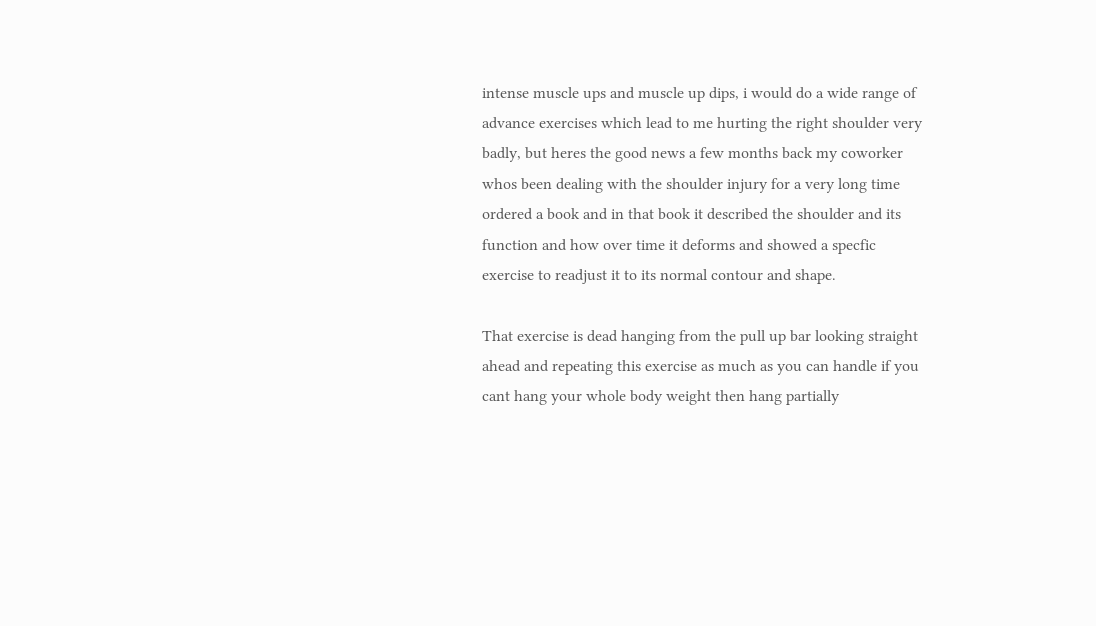intense muscle ups and muscle up dips, i would do a wide range of advance exercises which lead to me hurting the right shoulder very badly, but heres the good news a few months back my coworker whos been dealing with the shoulder injury for a very long time ordered a book and in that book it described the shoulder and its function and how over time it deforms and showed a specfic exercise to readjust it to its normal contour and shape.

That exercise is dead hanging from the pull up bar looking straight ahead and repeating this exercise as much as you can handle if you cant hang your whole body weight then hang partially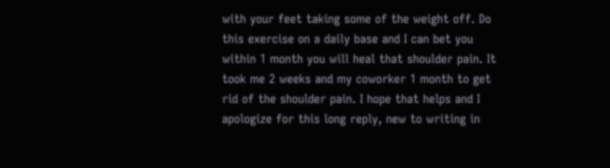with your feet taking some of the weight off. Do this exercise on a daily base and I can bet you within 1 month you will heal that shoulder pain. It took me 2 weeks and my coworker 1 month to get rid of the shoulder pain. I hope that helps and I apologize for this long reply, new to writing in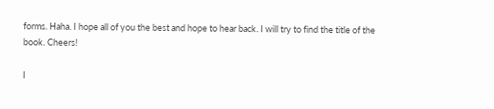forms. Haha. I hope all of you the best and hope to hear back. I will try to find the title of the book. Cheers!

I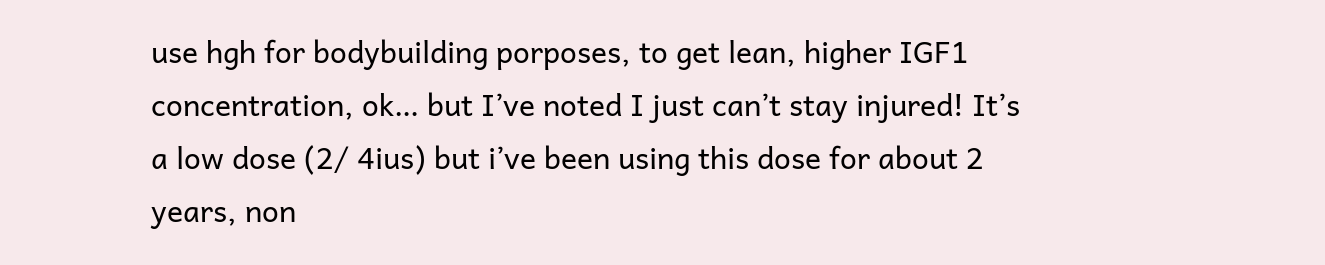use hgh for bodybuilding porposes, to get lean, higher IGF1 concentration, ok… but I’ve noted I just can’t stay injured! It’s a low dose (2/ 4ius) but i’ve been using this dose for about 2 years, non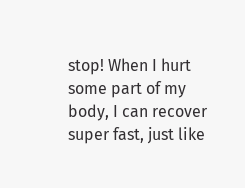stop! When I hurt some part of my body, I can recover super fast, just like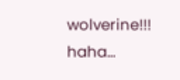wolverine!!! haha…